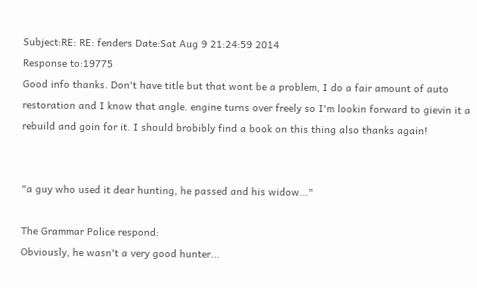Subject:RE: RE: fenders Date:Sat Aug 9 21:24:59 2014
Response to:19775
Good info thanks. Don't have title but that wont be a problem, I do a fair amount of auto restoration and I know that angle. engine turns over freely so I'm lookin forward to gievin it a rebuild and goin for it. I should brobibly find a book on this thing also thanks again!


"a guy who used it dear hunting, he passed and his widow..."

The Grammar Police respond:
Obviously, he wasn't a very good hunter...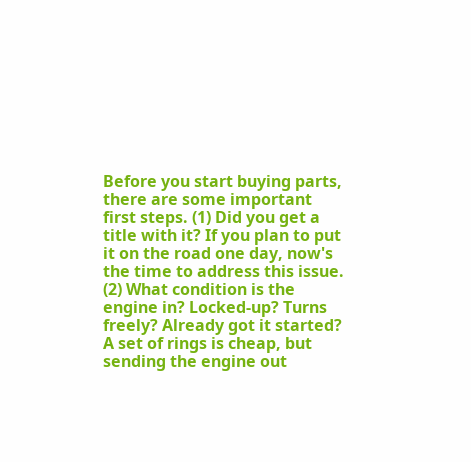Before you start buying parts, there are some important first steps. (1) Did you get a title with it? If you plan to put it on the road one day, now's the time to address this issue. (2) What condition is the engine in? Locked-up? Turns freely? Already got it started? A set of rings is cheap, but sending the engine out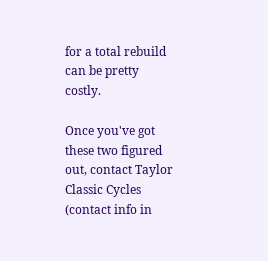for a total rebuild can be pretty costly.

Once you've got these two figured out, contact Taylor Classic Cycles (contact info in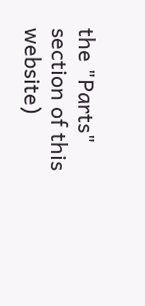the "Parts" section of this website)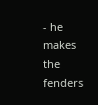- he makes the fenders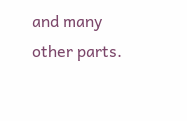and many other parts.